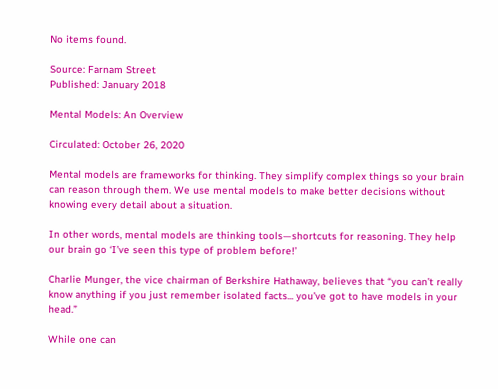No items found.

Source: Farnam Street
Published: January 2018

Mental Models: An Overview

Circulated: October 26, 2020

Mental models are frameworks for thinking. They simplify complex things so your brain can reason through them. We use mental models to make better decisions without knowing every detail about a situation.

In other words, mental models are thinking tools—shortcuts for reasoning. They help our brain go ‘I’ve seen this type of problem before!’

Charlie Munger, the vice chairman of Berkshire Hathaway, believes that “you can’t really know anything if you just remember isolated facts... you’ve got to have models in your head.”

While one can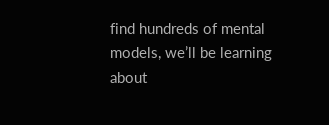find hundreds of mental models, we’ll be learning about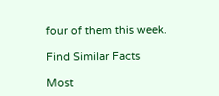four of them this week.

Find Similar Facts

Most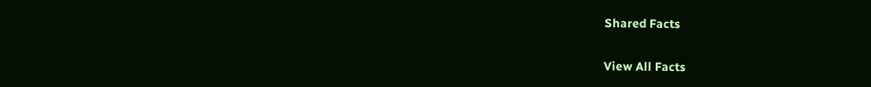Shared Facts

View All Facts